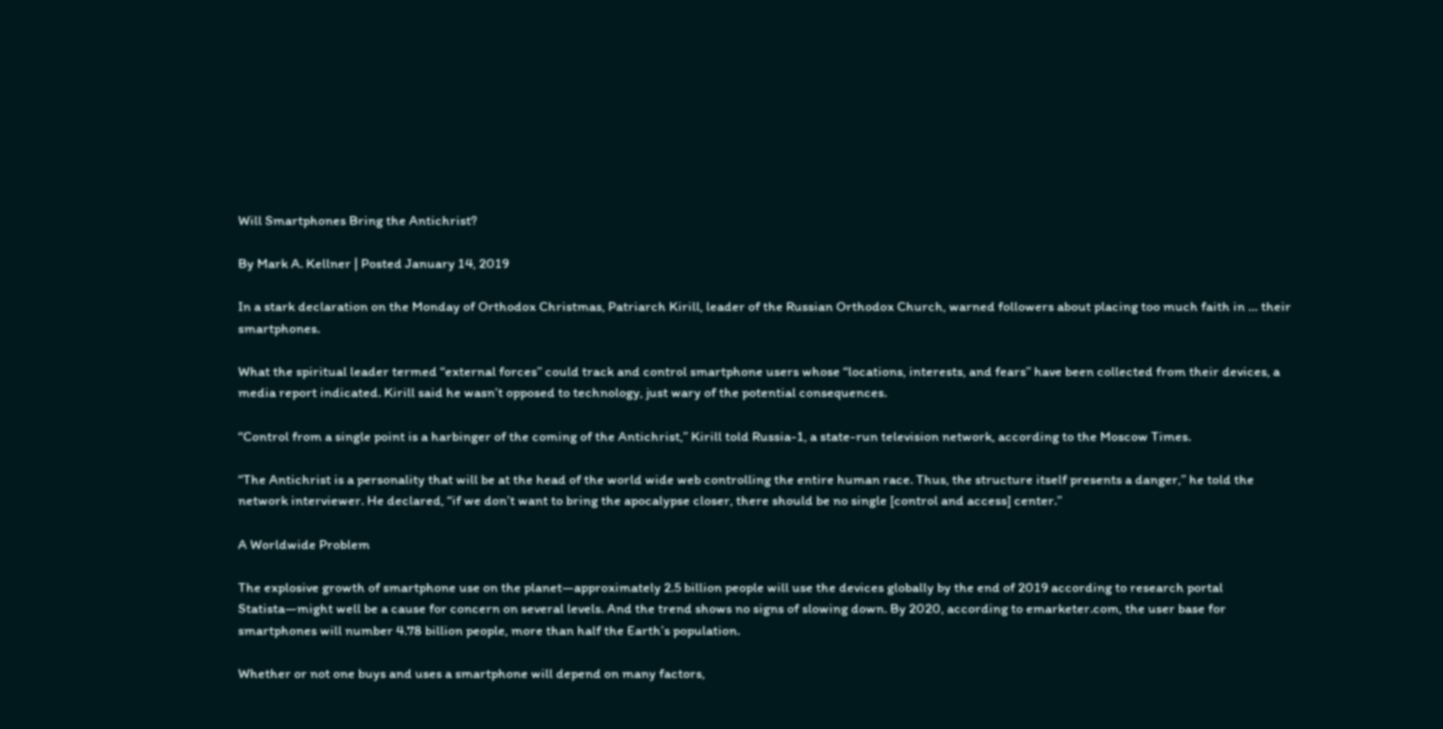Will Smartphones Bring the Antichrist?

By Mark A. Kellner | Posted January 14, 2019

In a stark declaration on the Monday of Orthodox Christmas, Patriarch Kirill, leader of the Russian Orthodox Church, warned followers about placing too much faith in … their smartphones.

What the spiritual leader termed “external forces” could track and control smartphone users whose “locations, interests, and fears” have been collected from their devices, a media report indicated. Kirill said he wasn’t opposed to technology, just wary of the potential consequences.

“Control from a single point is a harbinger of the coming of the Antichrist,” Kirill told Russia-1, a state-run television network, according to the Moscow Times.

“The Antichrist is a personality that will be at the head of the world wide web controlling the entire human race. Thus, the structure itself presents a danger,” he told the network interviewer. He declared, “if we don’t want to bring the apocalypse closer, there should be no single [control and access] center.”

A Worldwide Problem

The explosive growth of smartphone use on the planet—approximately 2.5 billion people will use the devices globally by the end of 2019 according to research portal Statista—might well be a cause for concern on several levels. And the trend shows no signs of slowing down. By 2020, according to emarketer.com, the user base for smartphones will number 4.78 billion people, more than half the Earth’s population.

Whether or not one buys and uses a smartphone will depend on many factors,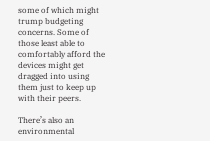some of which might trump budgeting concerns. Some of those least able to comfortably afford the devices might get dragged into using them just to keep up with their peers.

There’s also an environmental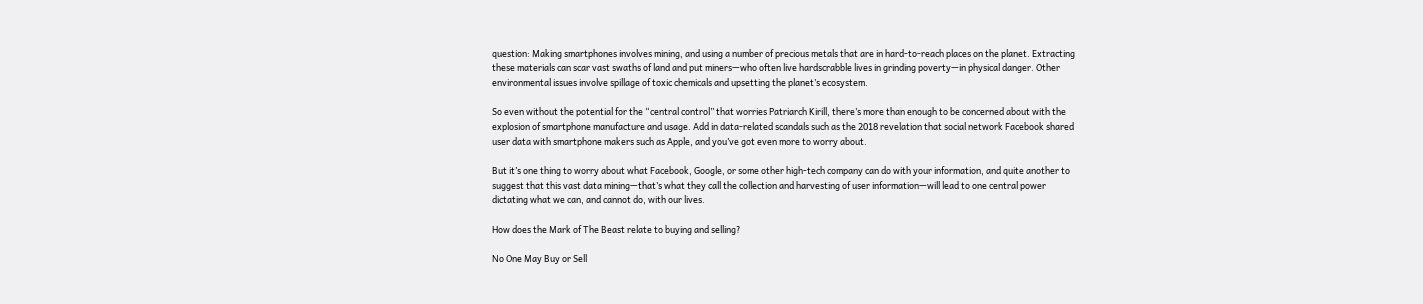question: Making smartphones involves mining, and using a number of precious metals that are in hard-to-reach places on the planet. Extracting these materials can scar vast swaths of land and put miners—who often live hardscrabble lives in grinding poverty—in physical danger. Other environmental issues involve spillage of toxic chemicals and upsetting the planet’s ecosystem.

So even without the potential for the “central control” that worries Patriarch Kirill, there’s more than enough to be concerned about with the explosion of smartphone manufacture and usage. Add in data-related scandals such as the 2018 revelation that social network Facebook shared user data with smartphone makers such as Apple, and you’ve got even more to worry about.

But it’s one thing to worry about what Facebook, Google, or some other high-tech company can do with your information, and quite another to suggest that this vast data mining—that’s what they call the collection and harvesting of user information—will lead to one central power dictating what we can, and cannot do, with our lives.

How does the Mark of The Beast relate to buying and selling?

No One May Buy or Sell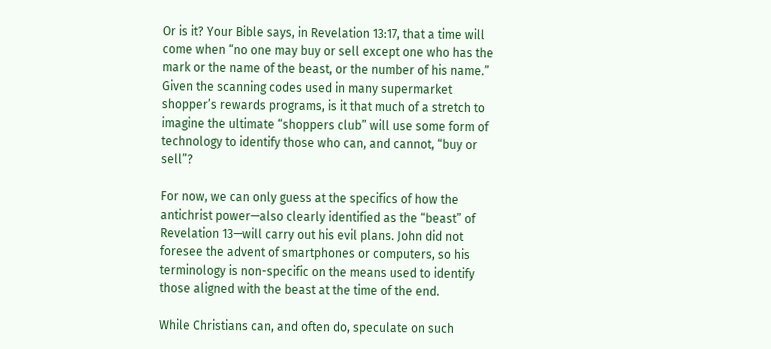Or is it? Your Bible says, in Revelation 13:17, that a time will come when “no one may buy or sell except one who has the mark or the name of the beast, or the number of his name.” Given the scanning codes used in many supermarket shopper’s rewards programs, is it that much of a stretch to imagine the ultimate “shoppers club” will use some form of technology to identify those who can, and cannot, “buy or sell”?

For now, we can only guess at the specifics of how the antichrist power—also clearly identified as the “beast” of Revelation 13—will carry out his evil plans. John did not foresee the advent of smartphones or computers, so his terminology is non-specific on the means used to identify those aligned with the beast at the time of the end.

While Christians can, and often do, speculate on such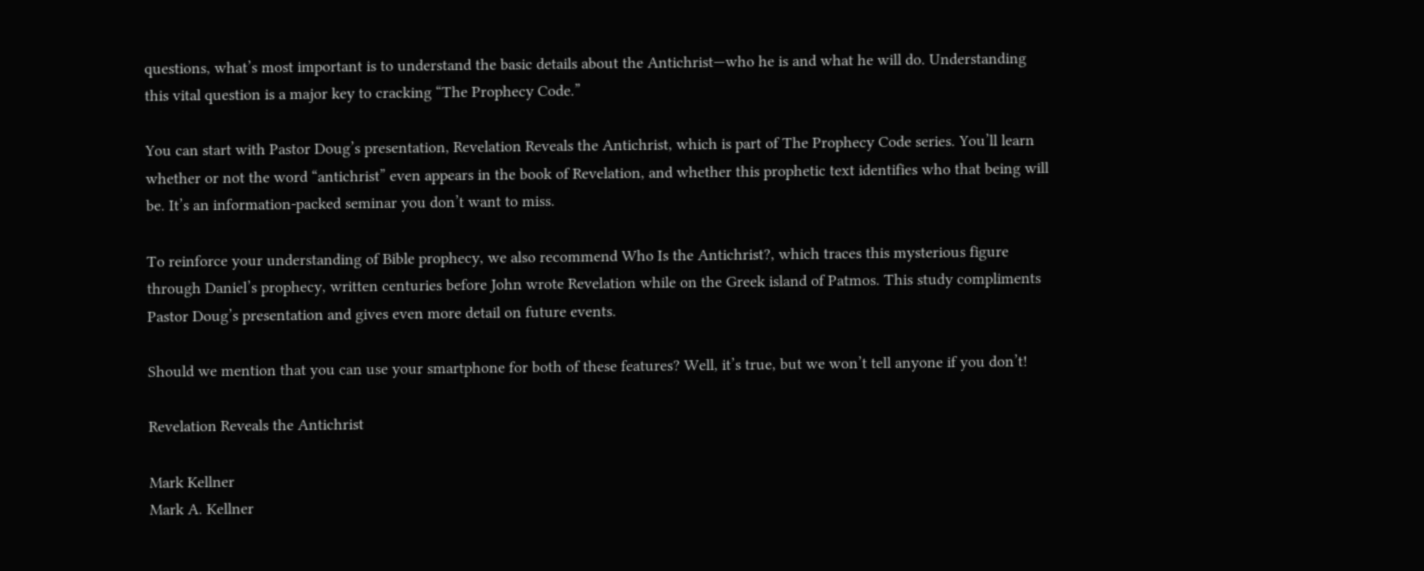questions, what’s most important is to understand the basic details about the Antichrist—who he is and what he will do. Understanding this vital question is a major key to cracking “The Prophecy Code.”

You can start with Pastor Doug’s presentation, Revelation Reveals the Antichrist, which is part of The Prophecy Code series. You’ll learn whether or not the word “antichrist” even appears in the book of Revelation, and whether this prophetic text identifies who that being will be. It’s an information-packed seminar you don’t want to miss.

To reinforce your understanding of Bible prophecy, we also recommend Who Is the Antichrist?, which traces this mysterious figure through Daniel’s prophecy, written centuries before John wrote Revelation while on the Greek island of Patmos. This study compliments Pastor Doug’s presentation and gives even more detail on future events.

Should we mention that you can use your smartphone for both of these features? Well, it’s true, but we won’t tell anyone if you don’t!

Revelation Reveals the Antichrist

Mark Kellner
Mark A. Kellner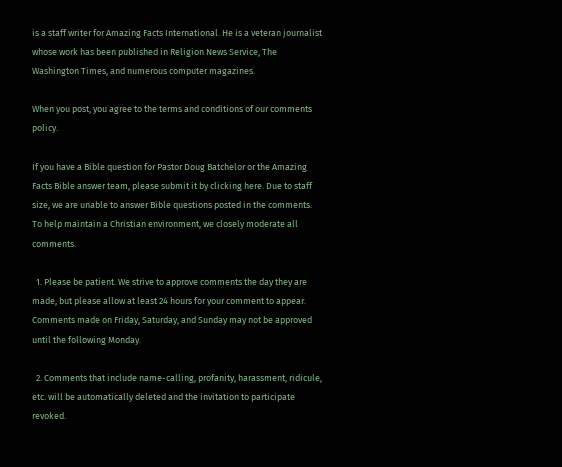is a staff writer for Amazing Facts International. He is a veteran journalist whose work has been published in Religion News Service, The Washington Times, and numerous computer magazines.

When you post, you agree to the terms and conditions of our comments policy.

If you have a Bible question for Pastor Doug Batchelor or the Amazing Facts Bible answer team, please submit it by clicking here. Due to staff size, we are unable to answer Bible questions posted in the comments.
To help maintain a Christian environment, we closely moderate all comments.

  1. Please be patient. We strive to approve comments the day they are made, but please allow at least 24 hours for your comment to appear. Comments made on Friday, Saturday, and Sunday may not be approved until the following Monday.

  2. Comments that include name-calling, profanity, harassment, ridicule, etc. will be automatically deleted and the invitation to participate revoked.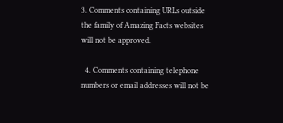3. Comments containing URLs outside the family of Amazing Facts websites will not be approved.

  4. Comments containing telephone numbers or email addresses will not be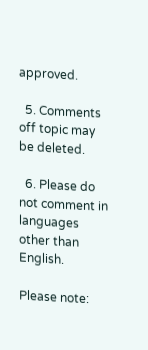approved.

  5. Comments off topic may be deleted.

  6. Please do not comment in languages other than English.

Please note: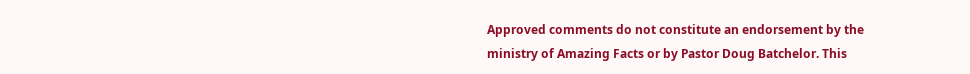Approved comments do not constitute an endorsement by the ministry of Amazing Facts or by Pastor Doug Batchelor. This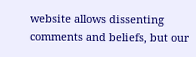website allows dissenting comments and beliefs, but our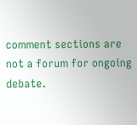comment sections are not a forum for ongoing debate.